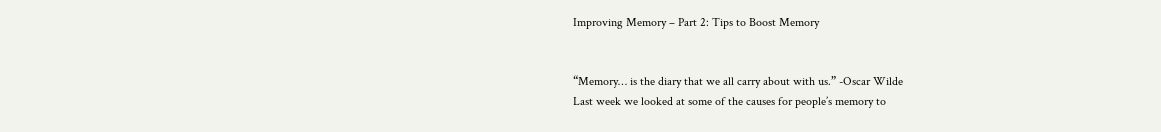Improving Memory – Part 2: Tips to Boost Memory


“Memory… is the diary that we all carry about with us.” -Oscar Wilde
Last week we looked at some of the causes for people’s memory to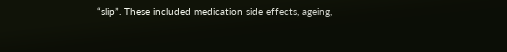“slip”. These included medication side effects, ageing,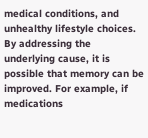medical conditions, and unhealthy lifestyle choices. By addressing the underlying cause, it is possible that memory can be improved. For example, if medications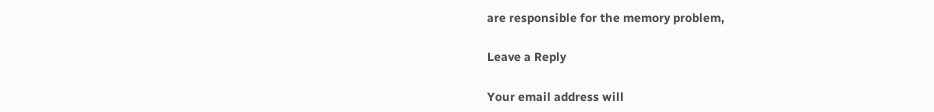are responsible for the memory problem,

Leave a Reply

Your email address will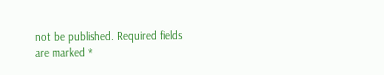not be published. Required fields are marked *